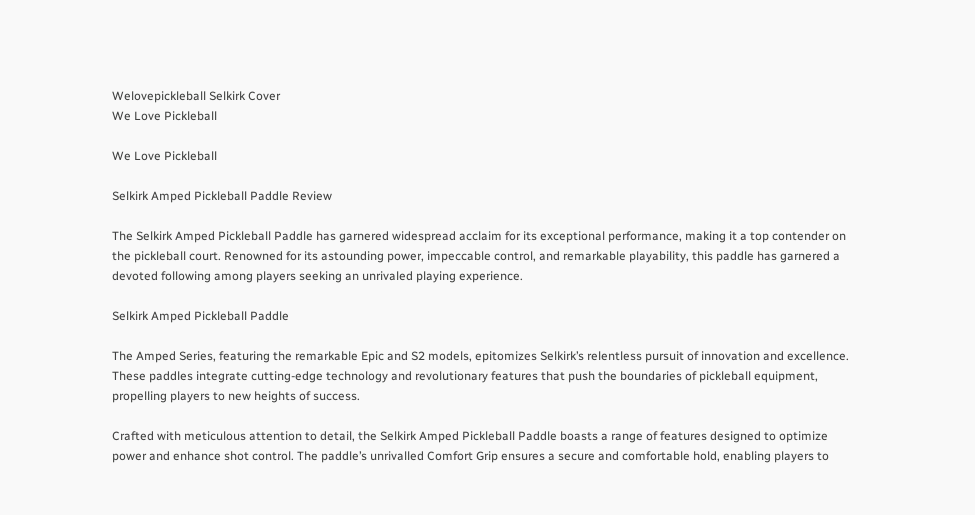Welovepickleball Selkirk Cover
We Love Pickleball

We Love Pickleball

Selkirk Amped Pickleball Paddle Review

The Selkirk Amped Pickleball Paddle has garnered widespread acclaim for its exceptional performance, making it a top contender on the pickleball court. Renowned for its astounding power, impeccable control, and remarkable playability, this paddle has garnered a devoted following among players seeking an unrivaled playing experience.

Selkirk Amped Pickleball Paddle

The Amped Series, featuring the remarkable Epic and S2 models, epitomizes Selkirk’s relentless pursuit of innovation and excellence. These paddles integrate cutting-edge technology and revolutionary features that push the boundaries of pickleball equipment, propelling players to new heights of success.

Crafted with meticulous attention to detail, the Selkirk Amped Pickleball Paddle boasts a range of features designed to optimize power and enhance shot control. The paddle’s unrivalled Comfort Grip ensures a secure and comfortable hold, enabling players to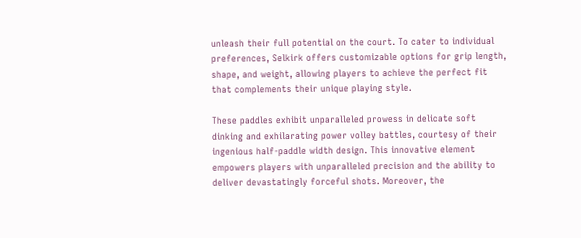unleash their full potential on the court. To cater to individual preferences, Selkirk offers customizable options for grip length, shape, and weight, allowing players to achieve the perfect fit that complements their unique playing style.

These paddles exhibit unparalleled prowess in delicate soft dinking and exhilarating power volley battles, courtesy of their ingenious half-paddle width design. This innovative element empowers players with unparalleled precision and the ability to deliver devastatingly forceful shots. Moreover, the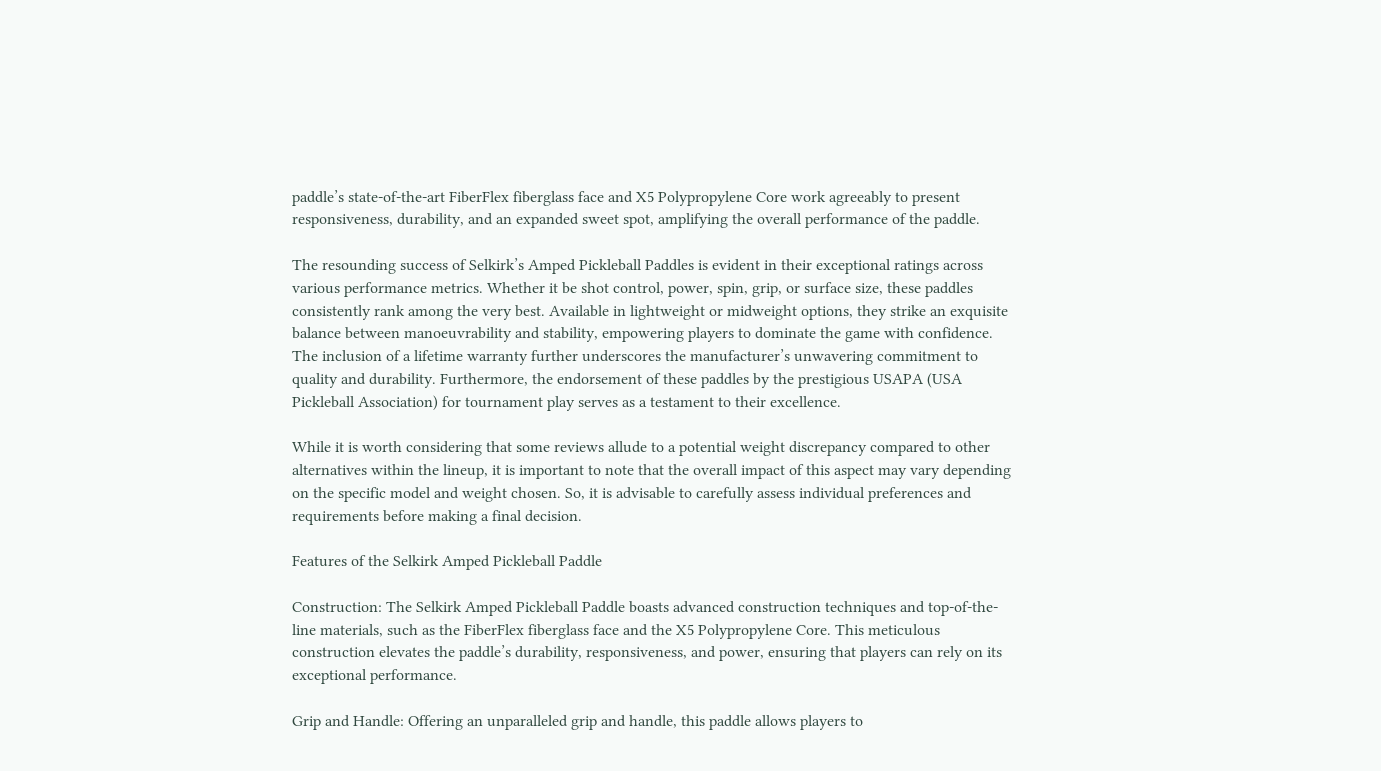paddle’s state-of-the-art FiberFlex fiberglass face and X5 Polypropylene Core work agreeably to present responsiveness, durability, and an expanded sweet spot, amplifying the overall performance of the paddle.

The resounding success of Selkirk’s Amped Pickleball Paddles is evident in their exceptional ratings across various performance metrics. Whether it be shot control, power, spin, grip, or surface size, these paddles consistently rank among the very best. Available in lightweight or midweight options, they strike an exquisite balance between manoeuvrability and stability, empowering players to dominate the game with confidence. The inclusion of a lifetime warranty further underscores the manufacturer’s unwavering commitment to quality and durability. Furthermore, the endorsement of these paddles by the prestigious USAPA (USA Pickleball Association) for tournament play serves as a testament to their excellence.

While it is worth considering that some reviews allude to a potential weight discrepancy compared to other alternatives within the lineup, it is important to note that the overall impact of this aspect may vary depending on the specific model and weight chosen. So, it is advisable to carefully assess individual preferences and requirements before making a final decision.

Features of the Selkirk Amped Pickleball Paddle

Construction: The Selkirk Amped Pickleball Paddle boasts advanced construction techniques and top-of-the-line materials, such as the FiberFlex fiberglass face and the X5 Polypropylene Core. This meticulous construction elevates the paddle’s durability, responsiveness, and power, ensuring that players can rely on its exceptional performance.

Grip and Handle: Offering an unparalleled grip and handle, this paddle allows players to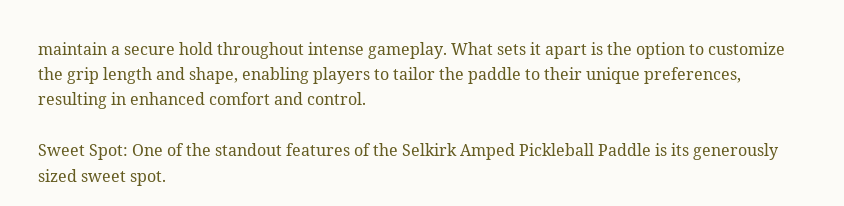maintain a secure hold throughout intense gameplay. What sets it apart is the option to customize the grip length and shape, enabling players to tailor the paddle to their unique preferences, resulting in enhanced comfort and control.

Sweet Spot: One of the standout features of the Selkirk Amped Pickleball Paddle is its generously sized sweet spot.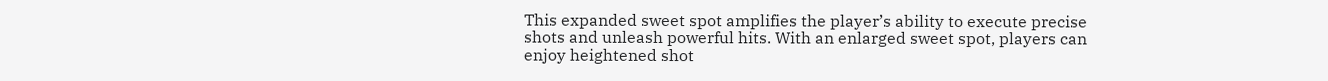This expanded sweet spot amplifies the player’s ability to execute precise shots and unleash powerful hits. With an enlarged sweet spot, players can enjoy heightened shot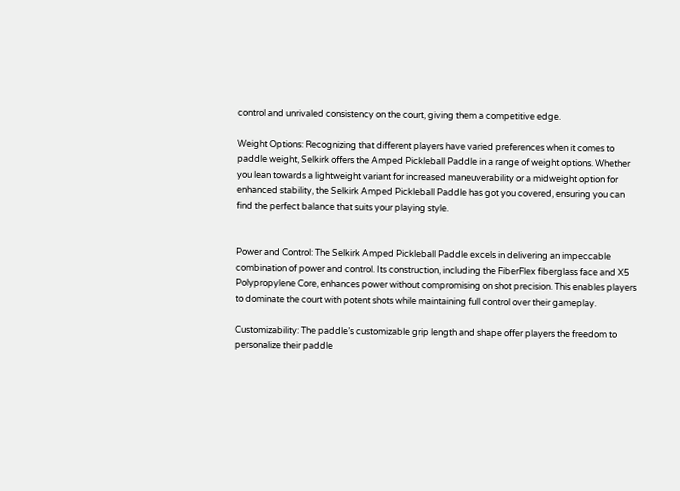control and unrivaled consistency on the court, giving them a competitive edge.

Weight Options: Recognizing that different players have varied preferences when it comes to paddle weight, Selkirk offers the Amped Pickleball Paddle in a range of weight options. Whether you lean towards a lightweight variant for increased maneuverability or a midweight option for enhanced stability, the Selkirk Amped Pickleball Paddle has got you covered, ensuring you can find the perfect balance that suits your playing style.


Power and Control: The Selkirk Amped Pickleball Paddle excels in delivering an impeccable combination of power and control. Its construction, including the FiberFlex fiberglass face and X5 Polypropylene Core, enhances power without compromising on shot precision. This enables players to dominate the court with potent shots while maintaining full control over their gameplay.

Customizability: The paddle’s customizable grip length and shape offer players the freedom to personalize their paddle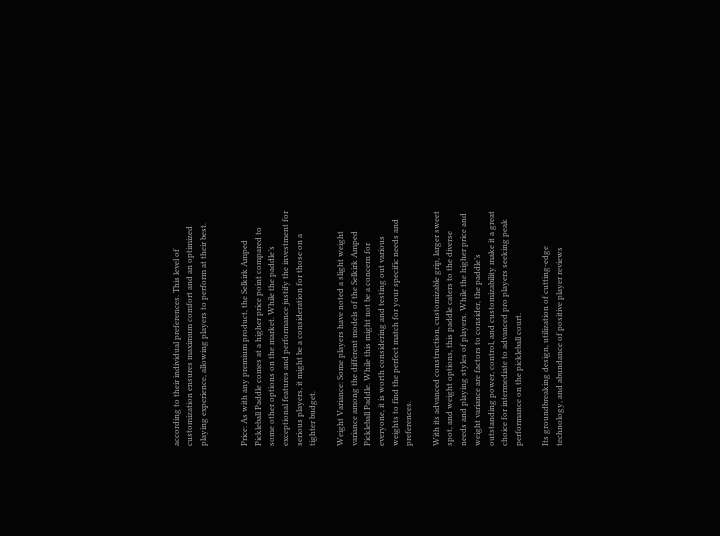according to their individual preferences. This level of customization ensures maximum comfort and an optimized playing experience, allowing players to perform at their best.


Price: As with any premium product, the Selkirk Amped Pickleball Paddle comes at a higher price point compared to some other options on the market. While the paddle’s exceptional features and performance justify the investment for serious players, it might be a consideration for those on a tighter budget.

Weight Variance: Some players have noted a slight weight variance among the different models of the Selkirk Amped Pickleball Paddle. While this might not be a concern for everyone, it is worth considering and testing out various weights to find the perfect match for your specific needs and preferences.

With its advanced construction, customizable grip, larger sweet spot, and weight options, this paddle caters to the diverse needs and playing styles of players. While the higher price and weight variance are factors to consider, the paddle’s outstanding power, control, and customizability make it a great choice for intermediate to advanced pro players seeking peak performance on the pickleball court.

Its groundbreaking design, utilization of cutting-edge technology, and abundance of positive player reviews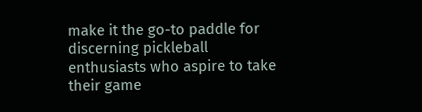make it the go-to paddle for discerning pickleball enthusiasts who aspire to take their game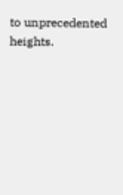to unprecedented heights.